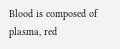Blood is composed of plasma, red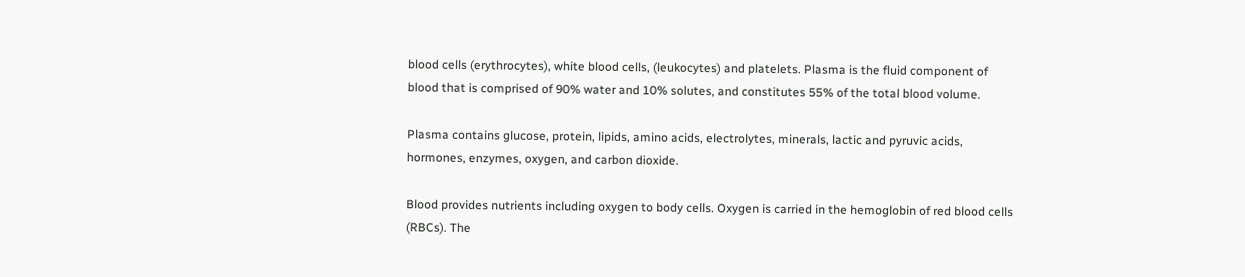blood cells (erythrocytes), white blood cells, (leukocytes) and platelets. Plasma is the fluid component of blood that is comprised of 90% water and 10% solutes, and constitutes 55% of the total blood volume.

Plasma contains glucose, protein, lipids, amino acids, electrolytes, minerals, lactic and pyruvic acids, hormones, enzymes, oxygen, and carbon dioxide.

Blood provides nutrients including oxygen to body cells. Oxygen is carried in the hemoglobin of red blood cells (RBCs). The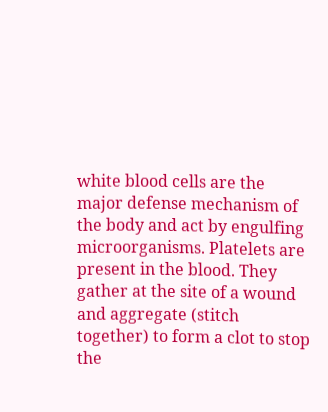white blood cells are the major defense mechanism of the body and act by engulfing microorganisms. Platelets are present in the blood. They gather at the site of a wound and aggregate (stitch together) to form a clot to stop the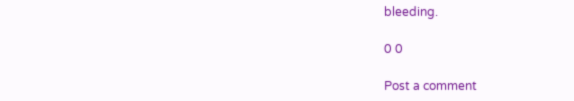bleeding.

0 0

Post a comment